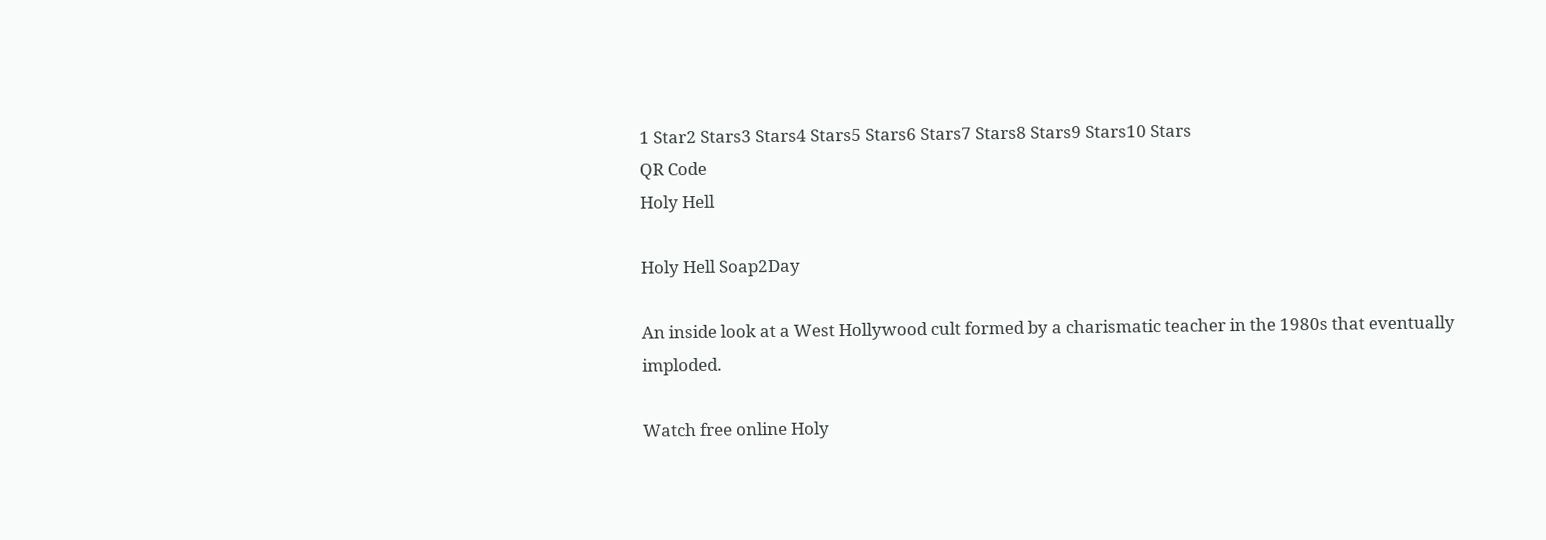1 Star2 Stars3 Stars4 Stars5 Stars6 Stars7 Stars8 Stars9 Stars10 Stars
QR Code
Holy Hell

Holy Hell Soap2Day

An inside look at a West Hollywood cult formed by a charismatic teacher in the 1980s that eventually imploded.

Watch free online Holy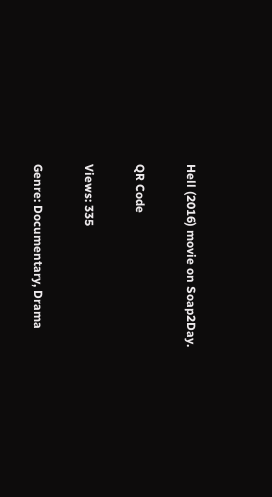Hell (2016) movie on Soap2Day.

QR Code

Views: 335

Genre: Documentary, Drama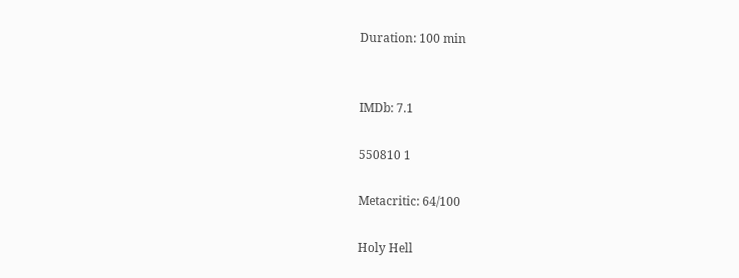Duration: 100 min


IMDb: 7.1

550810 1

Metacritic: 64/100

Holy Hell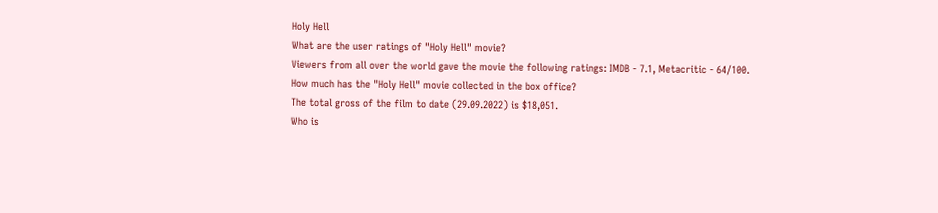Holy Hell
What are the user ratings of "Holy Hell" movie?
Viewers from all over the world gave the movie the following ratings: IMDB - 7.1, Metacritic - 64/100.
How much has the "Holy Hell" movie collected in the box office?
The total gross of the film to date (29.09.2022) is $18,051.
Who is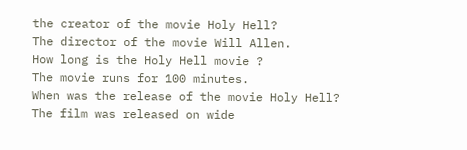the creator of the movie Holy Hell?
The director of the movie Will Allen.
How long is the Holy Hell movie ?
The movie runs for 100 minutes.
When was the release of the movie Holy Hell?
The film was released on wide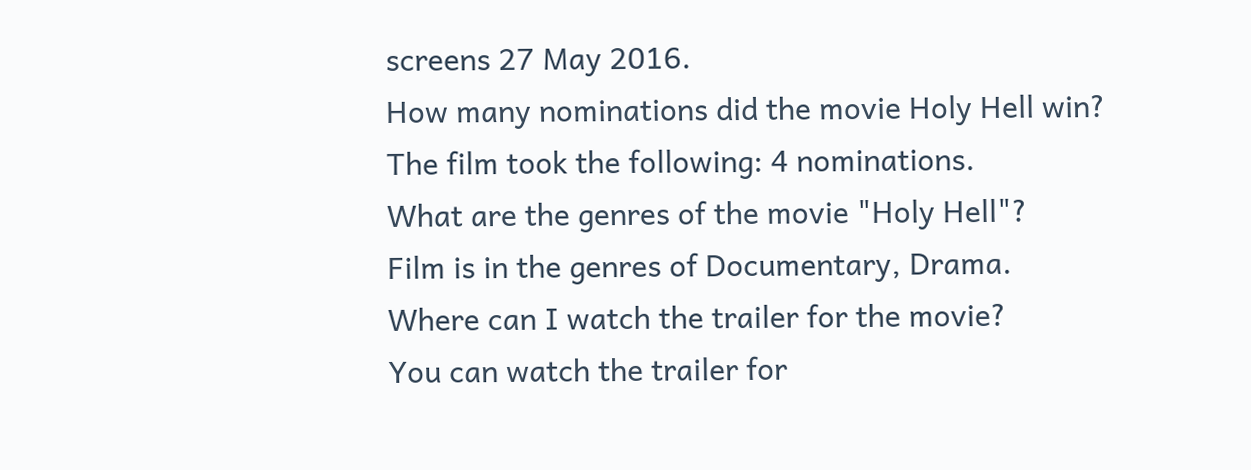screens 27 May 2016.
How many nominations did the movie Holy Hell win?
The film took the following: 4 nominations.
What are the genres of the movie "Holy Hell"?
Film is in the genres of Documentary, Drama.
Where can I watch the trailer for the movie?
You can watch the trailer for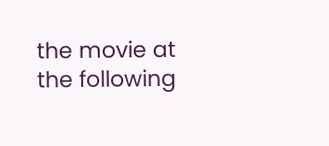the movie at the following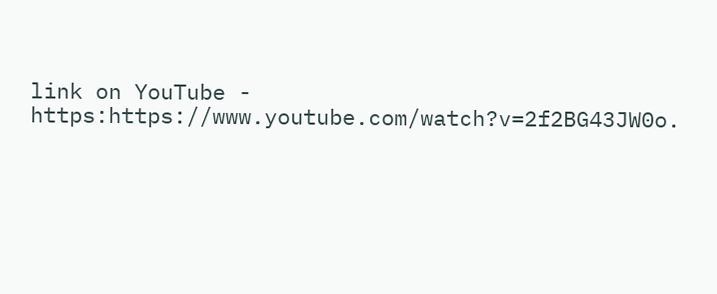link on YouTube - https:https://www.youtube.com/watch?v=2f2BG43JW0o.